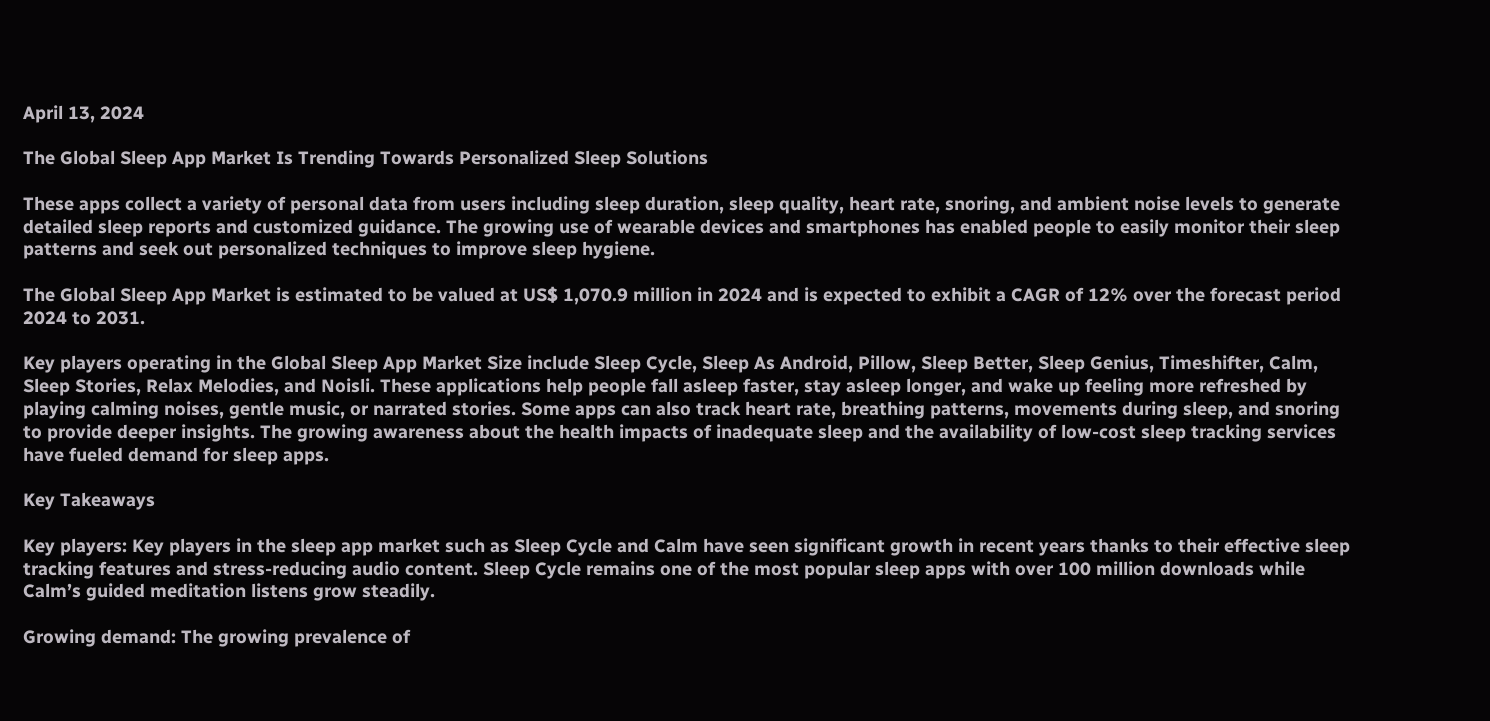April 13, 2024

The Global Sleep App Market Is Trending Towards Personalized Sleep Solutions

These apps collect a variety of personal data from users including sleep duration, sleep quality, heart rate, snoring, and ambient noise levels to generate detailed sleep reports and customized guidance. The growing use of wearable devices and smartphones has enabled people to easily monitor their sleep patterns and seek out personalized techniques to improve sleep hygiene.

The Global Sleep App Market is estimated to be valued at US$ 1,070.9 million in 2024 and is expected to exhibit a CAGR of 12% over the forecast period 2024 to 2031.

Key players operating in the Global Sleep App Market Size include Sleep Cycle, Sleep As Android, Pillow, Sleep Better, Sleep Genius, Timeshifter, Calm, Sleep Stories, Relax Melodies, and Noisli. These applications help people fall asleep faster, stay asleep longer, and wake up feeling more refreshed by playing calming noises, gentle music, or narrated stories. Some apps can also track heart rate, breathing patterns, movements during sleep, and snoring to provide deeper insights. The growing awareness about the health impacts of inadequate sleep and the availability of low-cost sleep tracking services have fueled demand for sleep apps.

Key Takeaways

Key players: Key players in the sleep app market such as Sleep Cycle and Calm have seen significant growth in recent years thanks to their effective sleep tracking features and stress-reducing audio content. Sleep Cycle remains one of the most popular sleep apps with over 100 million downloads while Calm’s guided meditation listens grow steadily.

Growing demand: The growing prevalence of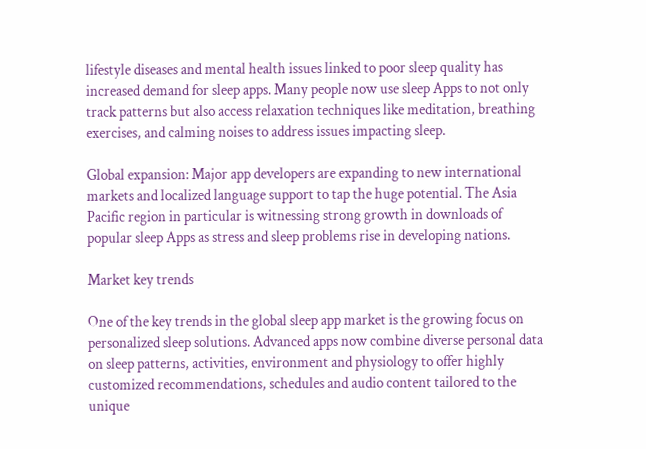lifestyle diseases and mental health issues linked to poor sleep quality has increased demand for sleep apps. Many people now use sleep Apps to not only track patterns but also access relaxation techniques like meditation, breathing exercises, and calming noises to address issues impacting sleep.

Global expansion: Major app developers are expanding to new international markets and localized language support to tap the huge potential. The Asia Pacific region in particular is witnessing strong growth in downloads of popular sleep Apps as stress and sleep problems rise in developing nations.

Market key trends

One of the key trends in the global sleep app market is the growing focus on personalized sleep solutions. Advanced apps now combine diverse personal data on sleep patterns, activities, environment and physiology to offer highly customized recommendations, schedules and audio content tailored to the unique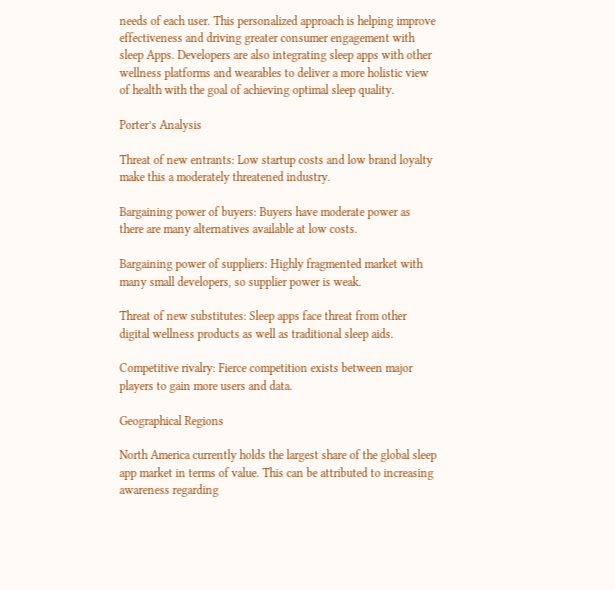needs of each user. This personalized approach is helping improve effectiveness and driving greater consumer engagement with sleep Apps. Developers are also integrating sleep apps with other wellness platforms and wearables to deliver a more holistic view of health with the goal of achieving optimal sleep quality.

Porter’s Analysis

Threat of new entrants: Low startup costs and low brand loyalty make this a moderately threatened industry.

Bargaining power of buyers: Buyers have moderate power as there are many alternatives available at low costs.

Bargaining power of suppliers: Highly fragmented market with many small developers, so supplier power is weak.

Threat of new substitutes: Sleep apps face threat from other digital wellness products as well as traditional sleep aids.

Competitive rivalry: Fierce competition exists between major players to gain more users and data.

Geographical Regions

North America currently holds the largest share of the global sleep app market in terms of value. This can be attributed to increasing awareness regarding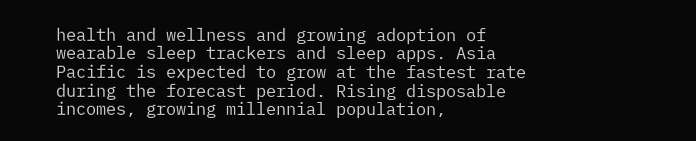health and wellness and growing adoption of wearable sleep trackers and sleep apps. Asia Pacific is expected to grow at the fastest rate during the forecast period. Rising disposable incomes, growing millennial population,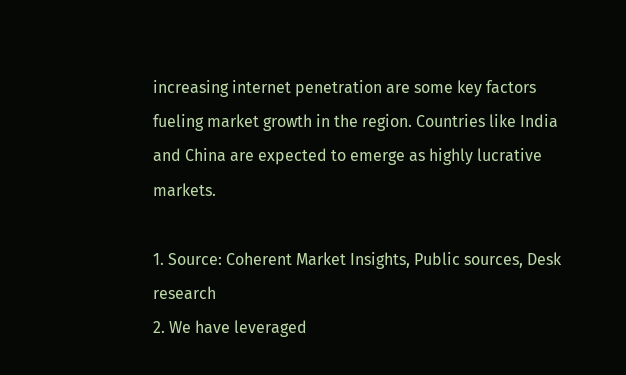increasing internet penetration are some key factors fueling market growth in the region. Countries like India and China are expected to emerge as highly lucrative markets.

1. Source: Coherent Market Insights, Public sources, Desk research
2. We have leveraged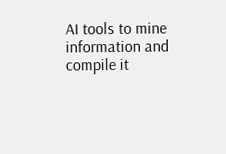AI tools to mine information and compile it